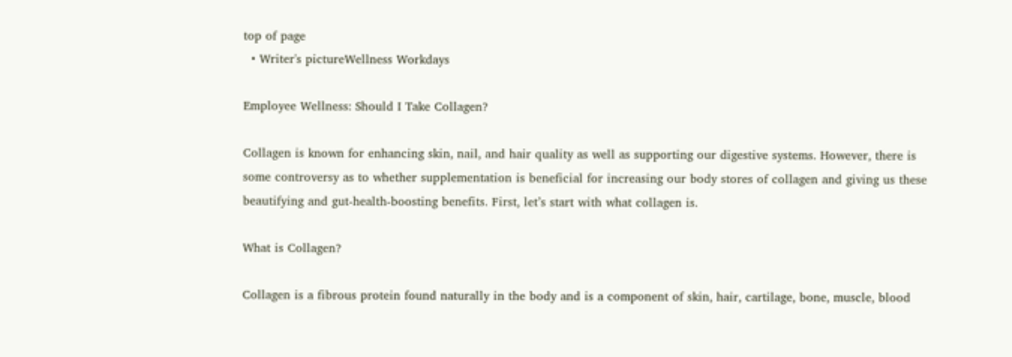top of page
  • Writer's pictureWellness Workdays

Employee Wellness: Should I Take Collagen?

Collagen is known for enhancing skin, nail, and hair quality as well as supporting our digestive systems. However, there is some controversy as to whether supplementation is beneficial for increasing our body stores of collagen and giving us these beautifying and gut-health-boosting benefits. First, let’s start with what collagen is.

What is Collagen?

Collagen is a fibrous protein found naturally in the body and is a component of skin, hair, cartilage, bone, muscle, blood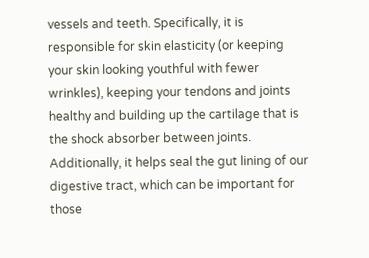vessels and teeth. Specifically, it is responsible for skin elasticity (or keeping your skin looking youthful with fewer wrinkles), keeping your tendons and joints healthy and building up the cartilage that is the shock absorber between joints. Additionally, it helps seal the gut lining of our digestive tract, which can be important for those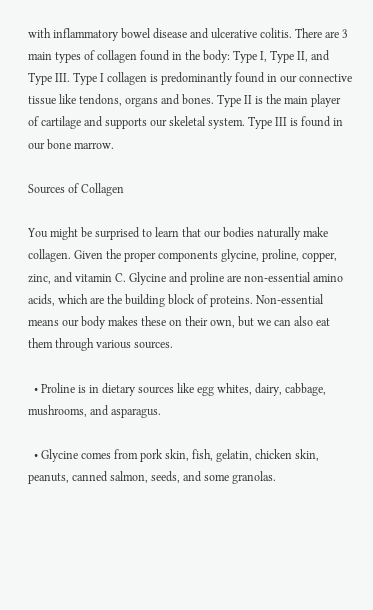with inflammatory bowel disease and ulcerative colitis. There are 3 main types of collagen found in the body: Type I, Type II, and Type III. Type I collagen is predominantly found in our connective tissue like tendons, organs and bones. Type II is the main player of cartilage and supports our skeletal system. Type III is found in our bone marrow.

Sources of Collagen

You might be surprised to learn that our bodies naturally make collagen. Given the proper components glycine, proline, copper, zinc, and vitamin C. Glycine and proline are non-essential amino acids, which are the building block of proteins. Non-essential means our body makes these on their own, but we can also eat them through various sources.

  • Proline is in dietary sources like egg whites, dairy, cabbage, mushrooms, and asparagus.

  • Glycine comes from pork skin, fish, gelatin, chicken skin, peanuts, canned salmon, seeds, and some granolas.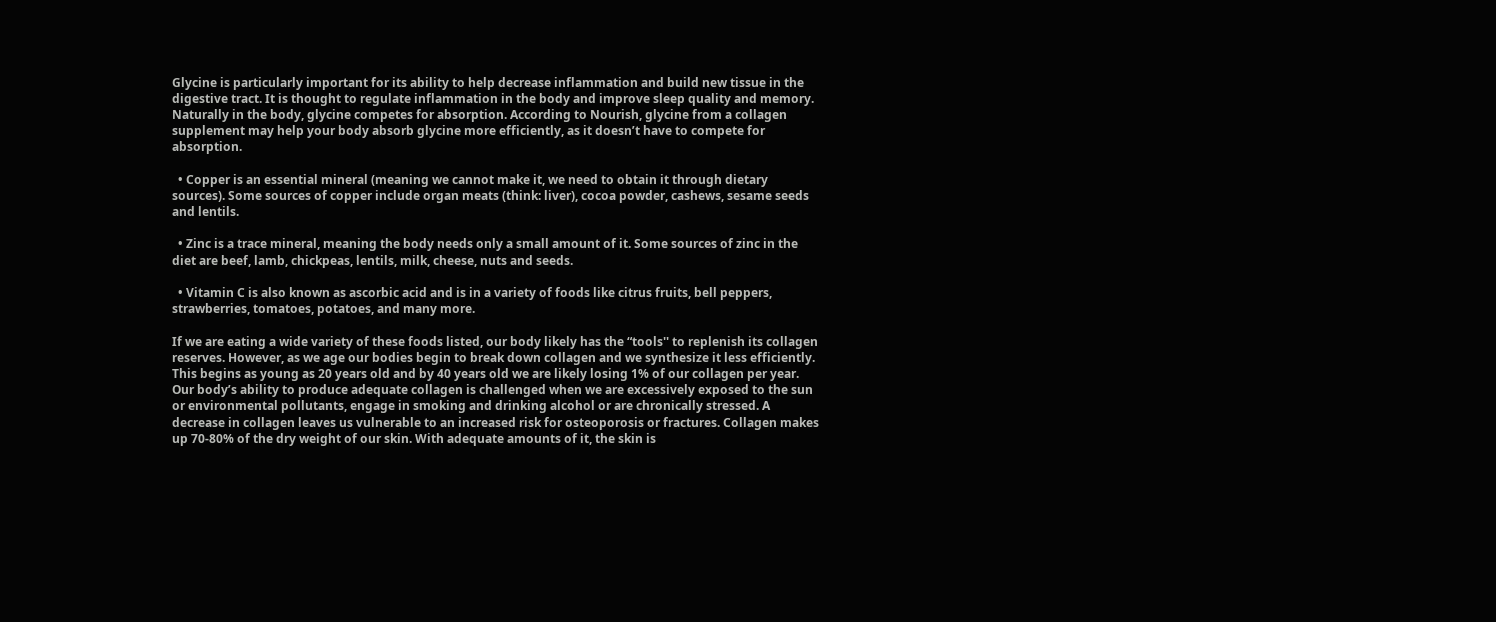Glycine is particularly important for its ability to help decrease inflammation and build new tissue in the digestive tract. It is thought to regulate inflammation in the body and improve sleep quality and memory. Naturally in the body, glycine competes for absorption. According to Nourish, glycine from a collagen supplement may help your body absorb glycine more efficiently, as it doesn’t have to compete for absorption.

  • Copper is an essential mineral (meaning we cannot make it, we need to obtain it through dietary sources). Some sources of copper include organ meats (think: liver), cocoa powder, cashews, sesame seeds and lentils.

  • Zinc is a trace mineral, meaning the body needs only a small amount of it. Some sources of zinc in the diet are beef, lamb, chickpeas, lentils, milk, cheese, nuts and seeds.

  • Vitamin C is also known as ascorbic acid and is in a variety of foods like citrus fruits, bell peppers, strawberries, tomatoes, potatoes, and many more.

If we are eating a wide variety of these foods listed, our body likely has the “tools'' to replenish its collagen reserves. However, as we age our bodies begin to break down collagen and we synthesize it less efficiently. This begins as young as 20 years old and by 40 years old we are likely losing 1% of our collagen per year. Our body’s ability to produce adequate collagen is challenged when we are excessively exposed to the sun or environmental pollutants, engage in smoking and drinking alcohol or are chronically stressed. A decrease in collagen leaves us vulnerable to an increased risk for osteoporosis or fractures. Collagen makes up 70-80% of the dry weight of our skin. With adequate amounts of it, the skin is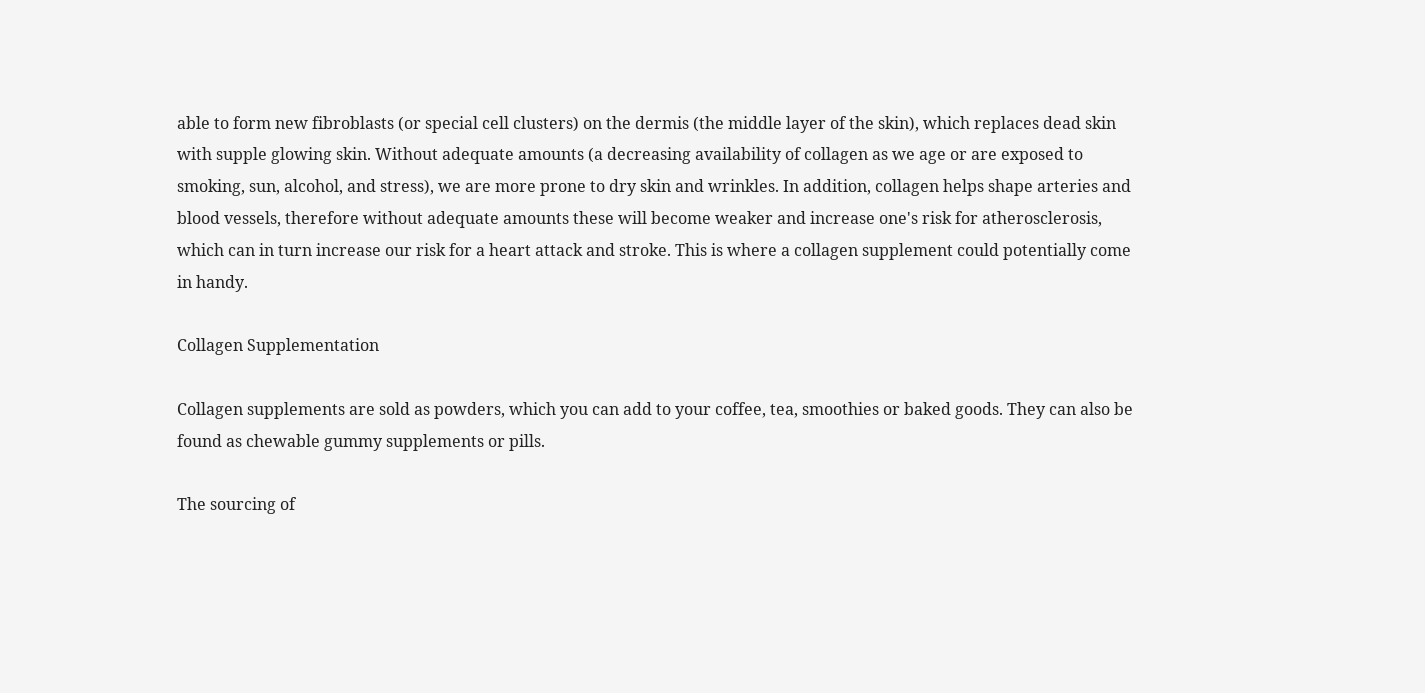able to form new fibroblasts (or special cell clusters) on the dermis (the middle layer of the skin), which replaces dead skin with supple glowing skin. Without adequate amounts (a decreasing availability of collagen as we age or are exposed to smoking, sun, alcohol, and stress), we are more prone to dry skin and wrinkles. In addition, collagen helps shape arteries and blood vessels, therefore without adequate amounts these will become weaker and increase one's risk for atherosclerosis, which can in turn increase our risk for a heart attack and stroke. This is where a collagen supplement could potentially come in handy.

Collagen Supplementation

Collagen supplements are sold as powders, which you can add to your coffee, tea, smoothies or baked goods. They can also be found as chewable gummy supplements or pills.

The sourcing of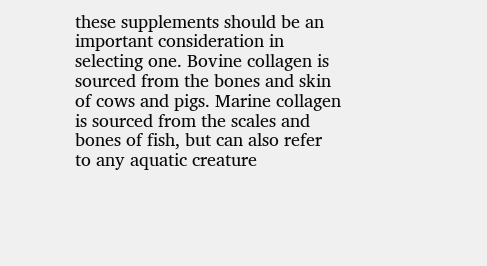these supplements should be an important consideration in selecting one. Bovine collagen is sourced from the bones and skin of cows and pigs. Marine collagen is sourced from the scales and bones of fish, but can also refer to any aquatic creature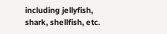including jellyfish, shark, shellfish, etc.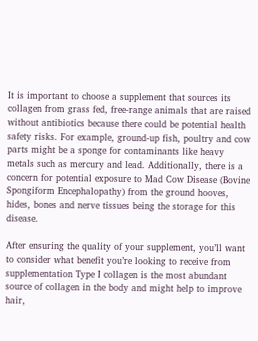It is important to choose a supplement that sources its collagen from grass fed, free-range animals that are raised without antibiotics because there could be potential health safety risks. For example, ground-up fish, poultry and cow parts might be a sponge for contaminants like heavy metals such as mercury and lead. Additionally, there is a concern for potential exposure to Mad Cow Disease (Bovine Spongiform Encephalopathy) from the ground hooves, hides, bones and nerve tissues being the storage for this disease.

After ensuring the quality of your supplement, you’ll want to consider what benefit you’re looking to receive from supplementation Type I collagen is the most abundant source of collagen in the body and might help to improve hair,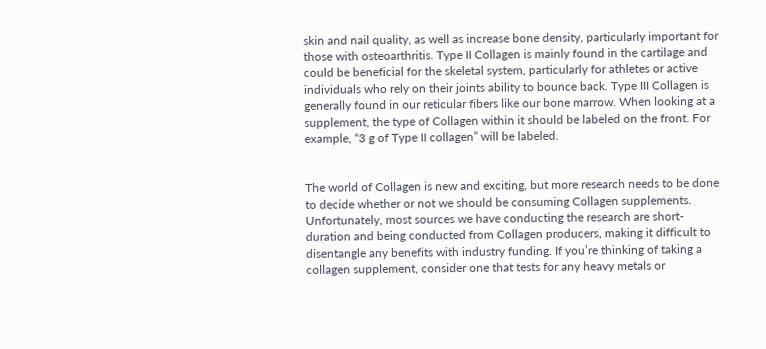skin and nail quality, as well as increase bone density, particularly important for those with osteoarthritis. Type II Collagen is mainly found in the cartilage and could be beneficial for the skeletal system, particularly for athletes or active individuals who rely on their joints ability to bounce back. Type III Collagen is generally found in our reticular fibers like our bone marrow. When looking at a supplement, the type of Collagen within it should be labeled on the front. For example, “3 g of Type II collagen” will be labeled.


The world of Collagen is new and exciting, but more research needs to be done to decide whether or not we should be consuming Collagen supplements. Unfortunately, most sources we have conducting the research are short-duration and being conducted from Collagen producers, making it difficult to disentangle any benefits with industry funding. If you’re thinking of taking a collagen supplement, consider one that tests for any heavy metals or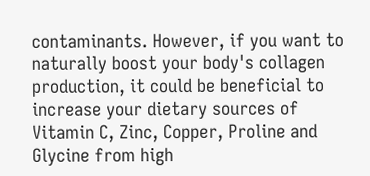contaminants. However, if you want to naturally boost your body's collagen production, it could be beneficial to increase your dietary sources of Vitamin C, Zinc, Copper, Proline and Glycine from high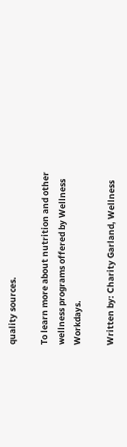quality sources.

To learn more about nutrition and other wellness programs offered by Wellness Workdays.

Written by: Charity Garland, Wellness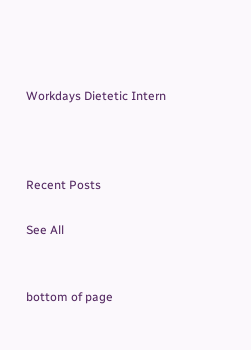Workdays Dietetic Intern



Recent Posts

See All


bottom of page